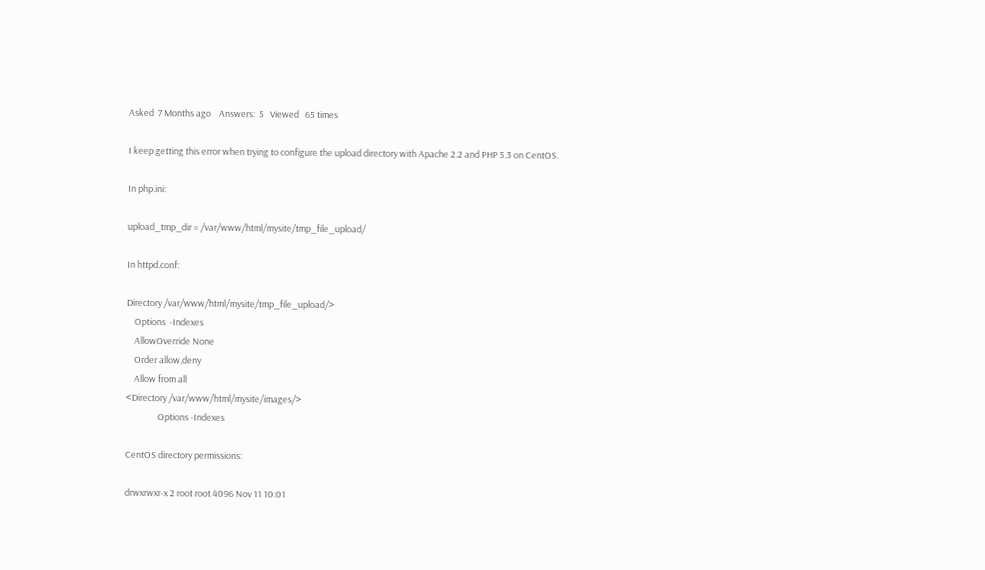Asked  7 Months ago    Answers:  5   Viewed   65 times

I keep getting this error when trying to configure the upload directory with Apache 2.2 and PHP 5.3 on CentOS.

In php.ini:

upload_tmp_dir = /var/www/html/mysite/tmp_file_upload/

In httpd.conf:

Directory /var/www/html/mysite/tmp_file_upload/>
    Options  -Indexes
    AllowOverride None
    Order allow,deny
    Allow from all
<Directory /var/www/html/mysite/images/>
                Options -Indexes

CentOS directory permissions:

drwxrwxr-x 2 root root 4096 Nov 11 10:01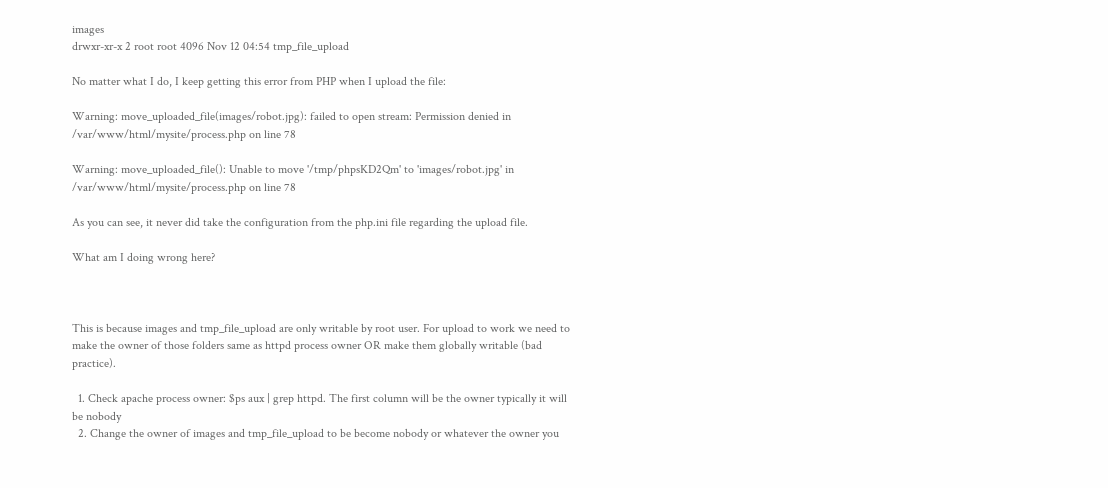images
drwxr-xr-x 2 root root 4096 Nov 12 04:54 tmp_file_upload

No matter what I do, I keep getting this error from PHP when I upload the file:

Warning: move_uploaded_file(images/robot.jpg): failed to open stream: Permission denied in /var/www/html/mysite/process.php on line 78

Warning: move_uploaded_file(): Unable to move '/tmp/phpsKD2Qm' to 'images/robot.jpg' in /var/www/html/mysite/process.php on line 78

As you can see, it never did take the configuration from the php.ini file regarding the upload file.

What am I doing wrong here?



This is because images and tmp_file_upload are only writable by root user. For upload to work we need to make the owner of those folders same as httpd process owner OR make them globally writable (bad practice).

  1. Check apache process owner: $ps aux | grep httpd. The first column will be the owner typically it will be nobody
  2. Change the owner of images and tmp_file_upload to be become nobody or whatever the owner you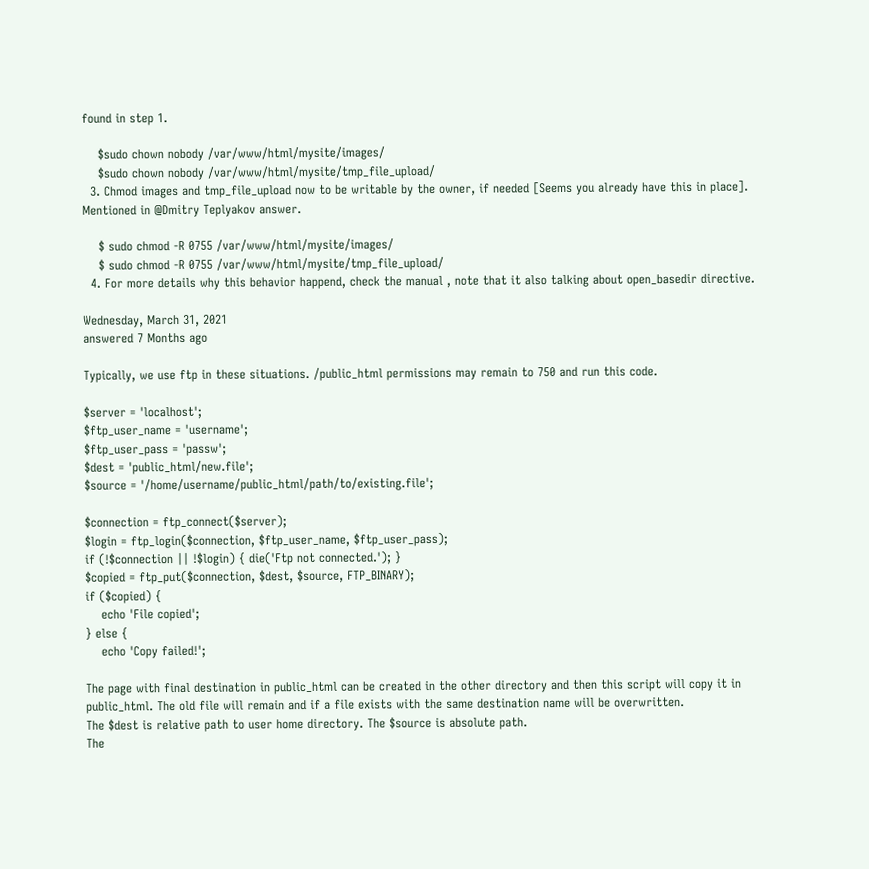found in step 1.

    $sudo chown nobody /var/www/html/mysite/images/
    $sudo chown nobody /var/www/html/mysite/tmp_file_upload/
  3. Chmod images and tmp_file_upload now to be writable by the owner, if needed [Seems you already have this in place]. Mentioned in @Dmitry Teplyakov answer.

    $ sudo chmod -R 0755 /var/www/html/mysite/images/
    $ sudo chmod -R 0755 /var/www/html/mysite/tmp_file_upload/
  4. For more details why this behavior happend, check the manual , note that it also talking about open_basedir directive.

Wednesday, March 31, 2021
answered 7 Months ago

Typically, we use ftp in these situations. /public_html permissions may remain to 750 and run this code.

$server = 'localhost';
$ftp_user_name = 'username';
$ftp_user_pass = 'passw';
$dest = 'public_html/new.file';
$source = '/home/username/public_html/path/to/existing.file';

$connection = ftp_connect($server);
$login = ftp_login($connection, $ftp_user_name, $ftp_user_pass);
if (!$connection || !$login) { die('Ftp not connected.'); }
$copied = ftp_put($connection, $dest, $source, FTP_BINARY);
if ($copied) {
    echo 'File copied';
} else {
    echo 'Copy failed!';

The page with final destination in public_html can be created in the other directory and then this script will copy it in public_html. The old file will remain and if a file exists with the same destination name will be overwritten.
The $dest is relative path to user home directory. The $source is absolute path.
The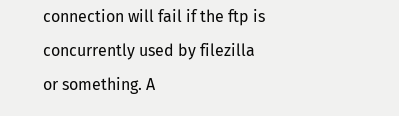connection will fail if the ftp is concurrently used by filezilla or something. A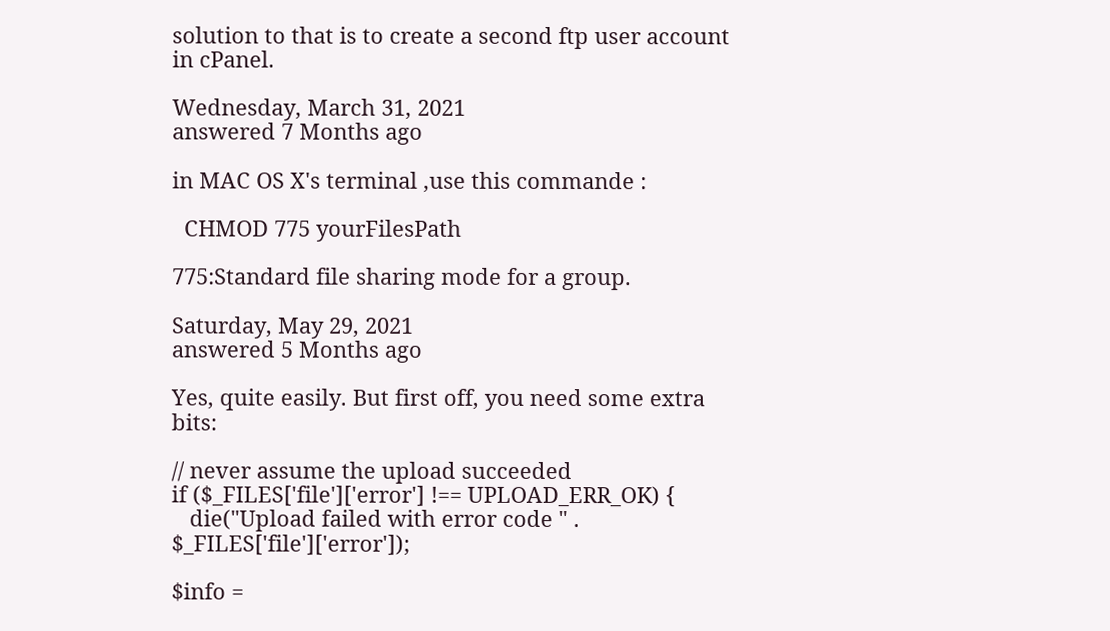solution to that is to create a second ftp user account in cPanel.

Wednesday, March 31, 2021
answered 7 Months ago

in MAC OS X's terminal ,use this commande :

  CHMOD 775 yourFilesPath

775:Standard file sharing mode for a group.

Saturday, May 29, 2021
answered 5 Months ago

Yes, quite easily. But first off, you need some extra bits:

// never assume the upload succeeded
if ($_FILES['file']['error'] !== UPLOAD_ERR_OK) {
   die("Upload failed with error code " . $_FILES['file']['error']);

$info =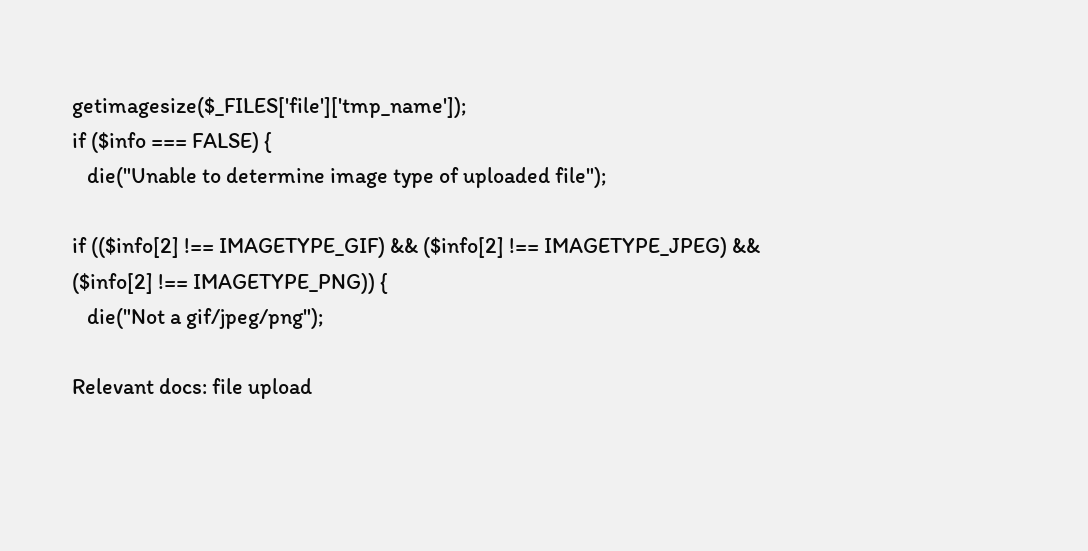getimagesize($_FILES['file']['tmp_name']);
if ($info === FALSE) {
   die("Unable to determine image type of uploaded file");

if (($info[2] !== IMAGETYPE_GIF) && ($info[2] !== IMAGETYPE_JPEG) && ($info[2] !== IMAGETYPE_PNG)) {
   die("Not a gif/jpeg/png");

Relevant docs: file upload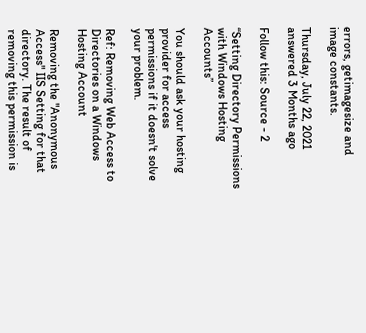errors, getimagesize and image constants.

Thursday, July 22, 2021
answered 3 Months ago

Follow this: Source - 2

“Setting Directory Permissions with Windows Hosting Accounts”

You should ask your hosting provider for access permissions if it doesn't solve your problem.

Ref: Removing Web Access to Directories on a Windows Hosting Account

Removing the "Anonymous Access" IIS Setting for that directory. The result of removing this permission is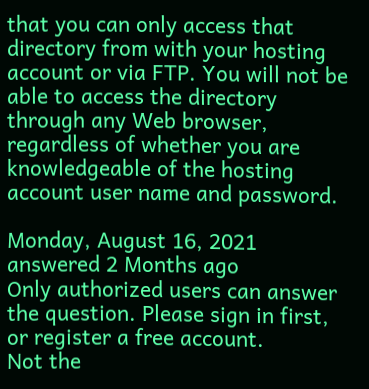that you can only access that directory from with your hosting account or via FTP. You will not be able to access the directory through any Web browser, regardless of whether you are knowledgeable of the hosting account user name and password.

Monday, August 16, 2021
answered 2 Months ago
Only authorized users can answer the question. Please sign in first, or register a free account.
Not the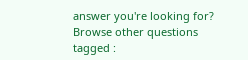answer you're looking for? Browse other questions tagged :